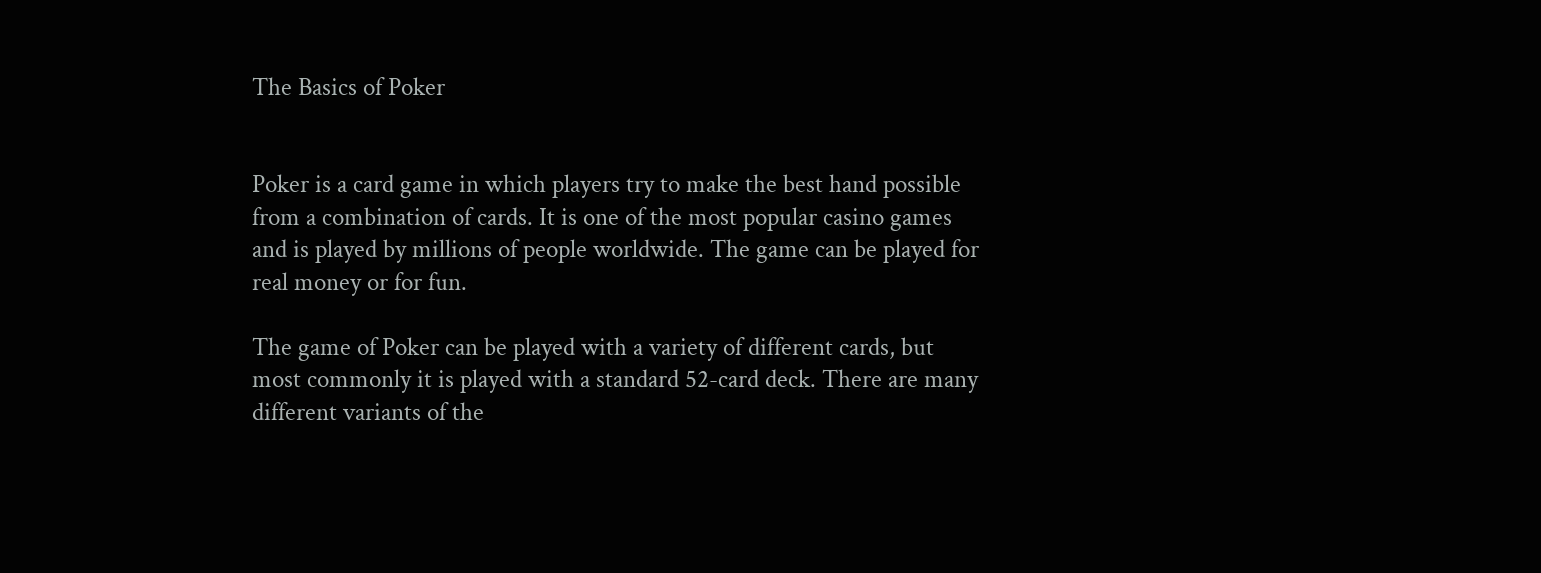The Basics of Poker


Poker is a card game in which players try to make the best hand possible from a combination of cards. It is one of the most popular casino games and is played by millions of people worldwide. The game can be played for real money or for fun.

The game of Poker can be played with a variety of different cards, but most commonly it is played with a standard 52-card deck. There are many different variants of the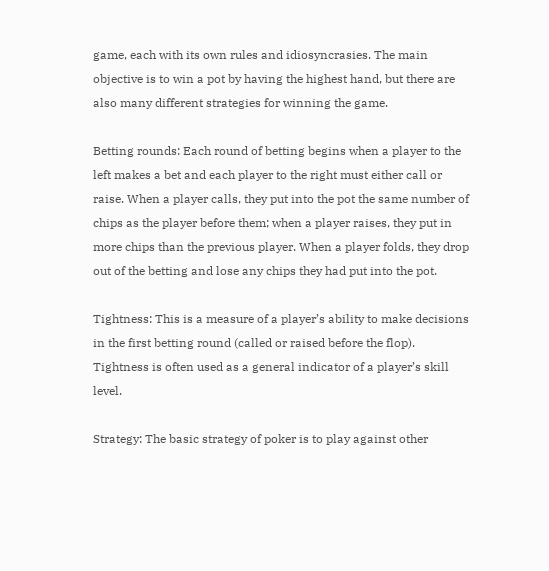game, each with its own rules and idiosyncrasies. The main objective is to win a pot by having the highest hand, but there are also many different strategies for winning the game.

Betting rounds: Each round of betting begins when a player to the left makes a bet and each player to the right must either call or raise. When a player calls, they put into the pot the same number of chips as the player before them; when a player raises, they put in more chips than the previous player. When a player folds, they drop out of the betting and lose any chips they had put into the pot.

Tightness: This is a measure of a player’s ability to make decisions in the first betting round (called or raised before the flop). Tightness is often used as a general indicator of a player’s skill level.

Strategy: The basic strategy of poker is to play against other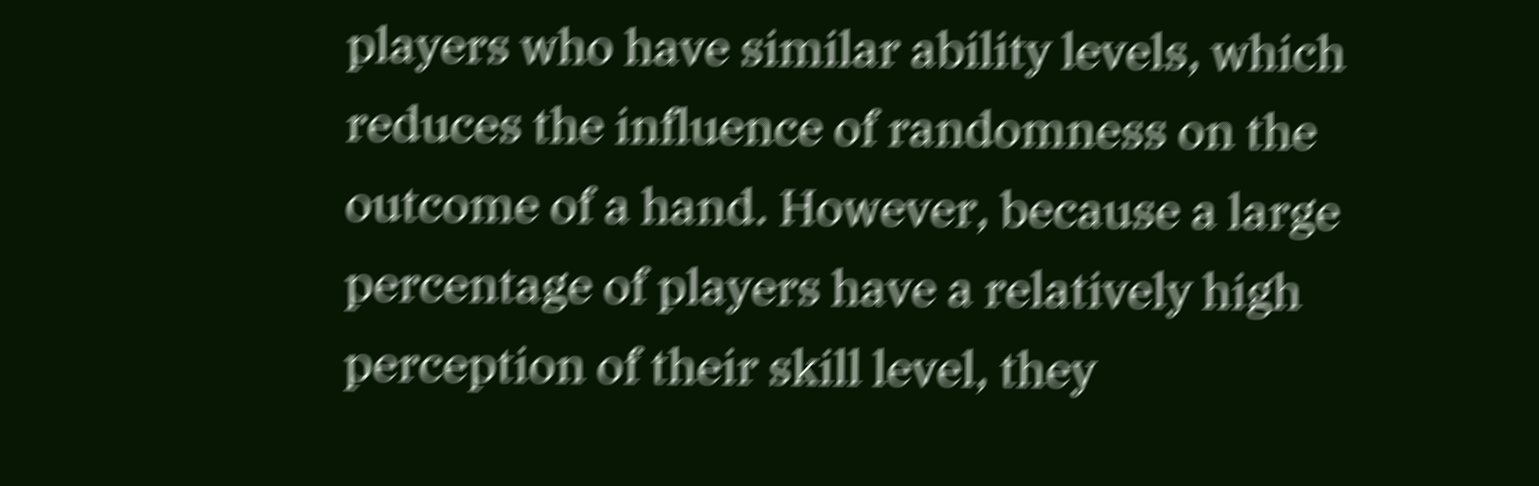players who have similar ability levels, which reduces the influence of randomness on the outcome of a hand. However, because a large percentage of players have a relatively high perception of their skill level, they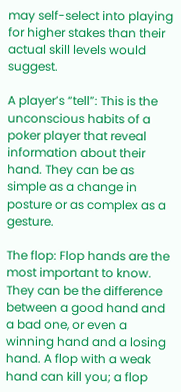may self-select into playing for higher stakes than their actual skill levels would suggest.

A player’s “tell”: This is the unconscious habits of a poker player that reveal information about their hand. They can be as simple as a change in posture or as complex as a gesture.

The flop: Flop hands are the most important to know. They can be the difference between a good hand and a bad one, or even a winning hand and a losing hand. A flop with a weak hand can kill you; a flop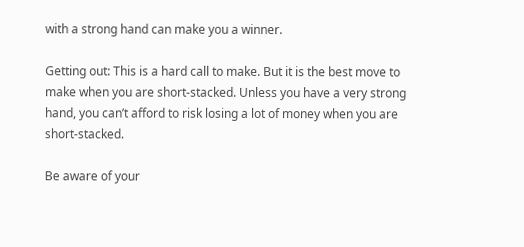with a strong hand can make you a winner.

Getting out: This is a hard call to make. But it is the best move to make when you are short-stacked. Unless you have a very strong hand, you can’t afford to risk losing a lot of money when you are short-stacked.

Be aware of your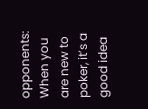opponents: When you are new to poker, it’s a good idea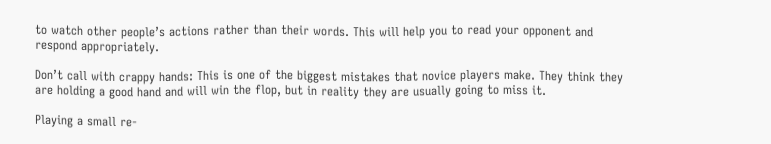to watch other people’s actions rather than their words. This will help you to read your opponent and respond appropriately.

Don’t call with crappy hands: This is one of the biggest mistakes that novice players make. They think they are holding a good hand and will win the flop, but in reality they are usually going to miss it.

Playing a small re-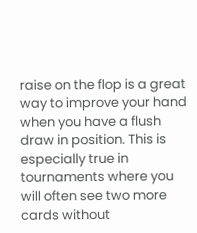raise on the flop is a great way to improve your hand when you have a flush draw in position. This is especially true in tournaments where you will often see two more cards without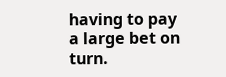having to pay a large bet on turn.